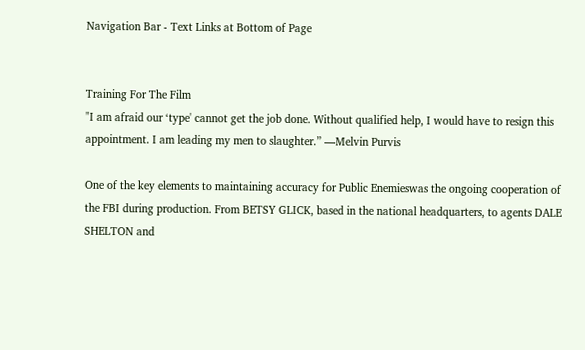Navigation Bar - Text Links at Bottom of Page


Training For The Film
"I am afraid our ‘type' cannot get the job done. Without qualified help, I would have to resign this appointment. I am leading my men to slaughter.” —Melvin Purvis

One of the key elements to maintaining accuracy for Public Enemieswas the ongoing cooperation of the FBI during production. From BETSY GLICK, based in the national headquarters, to agents DALE SHELTON and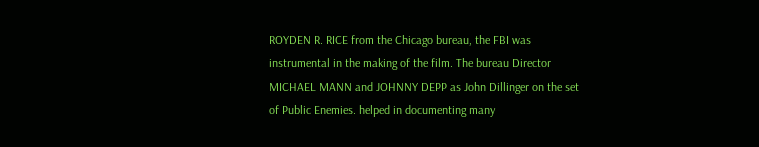ROYDEN R. RICE from the Chicago bureau, the FBI was instrumental in the making of the film. The bureau Director MICHAEL MANN and JOHNNY DEPP as John Dillinger on the set of Public Enemies. helped in documenting many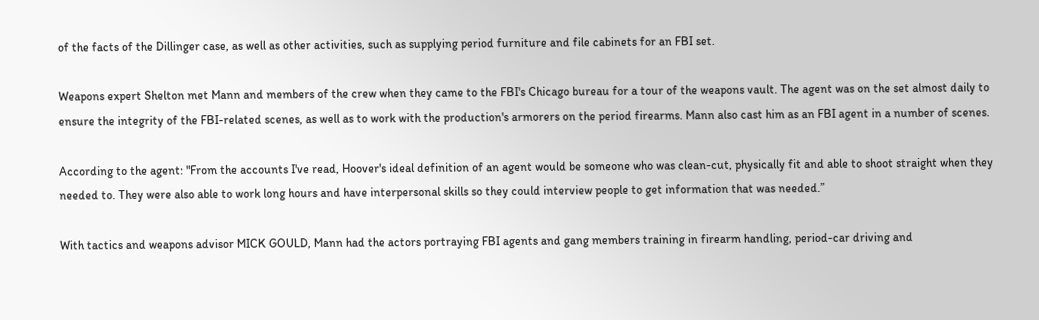of the facts of the Dillinger case, as well as other activities, such as supplying period furniture and file cabinets for an FBI set.

Weapons expert Shelton met Mann and members of the crew when they came to the FBI's Chicago bureau for a tour of the weapons vault. The agent was on the set almost daily to ensure the integrity of the FBI-related scenes, as well as to work with the production's armorers on the period firearms. Mann also cast him as an FBI agent in a number of scenes.

According to the agent: "From the accounts I've read, Hoover's ideal definition of an agent would be someone who was clean-cut, physically fit and able to shoot straight when they needed to. They were also able to work long hours and have interpersonal skills so they could interview people to get information that was needed.”

With tactics and weapons advisor MICK GOULD, Mann had the actors portraying FBI agents and gang members training in firearm handling, period-car driving and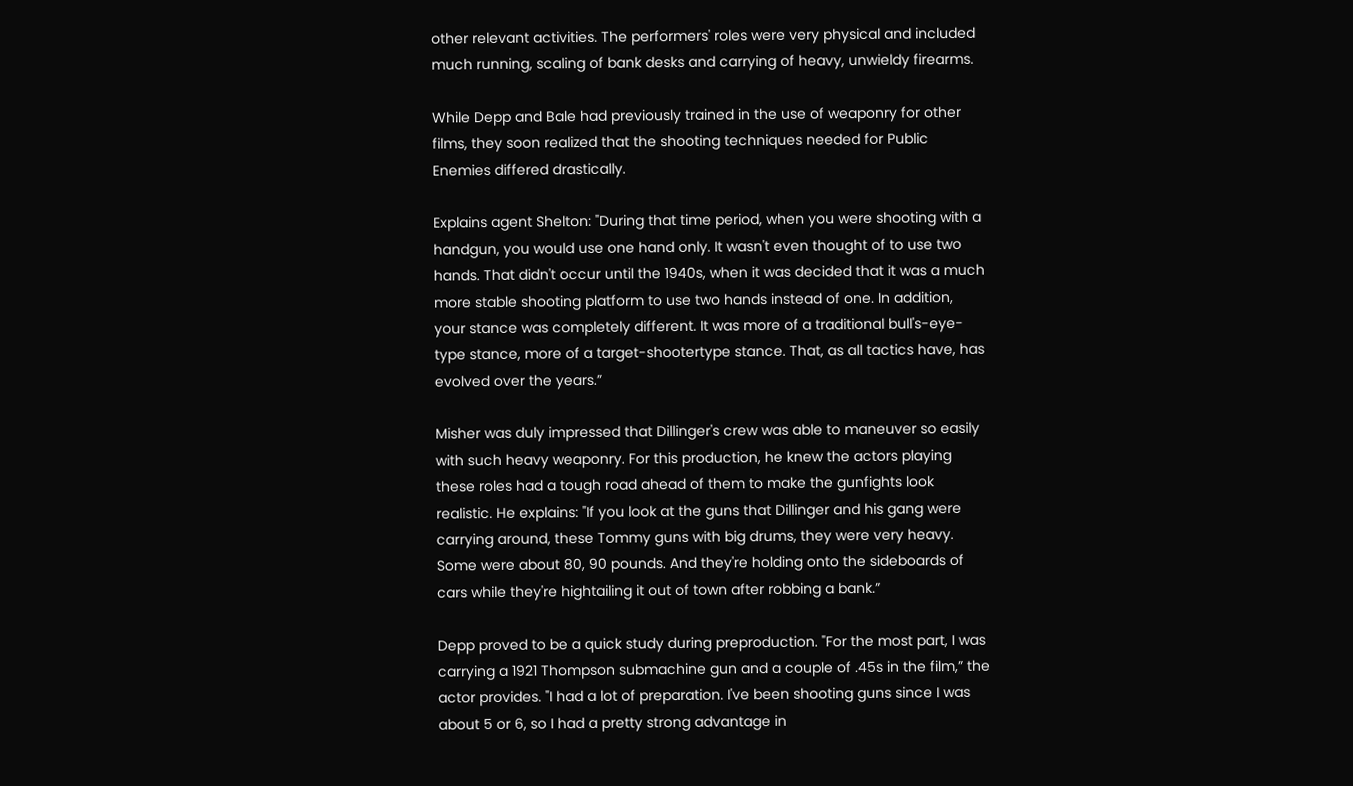other relevant activities. The performers' roles were very physical and included much running, scaling of bank desks and carrying of heavy, unwieldy firearms.

While Depp and Bale had previously trained in the use of weaponry for other films, they soon realized that the shooting techniques needed for Public Enemies differed drastically.

Explains agent Shelton: "During that time period, when you were shooting with a handgun, you would use one hand only. It wasn't even thought of to use two hands. That didn't occur until the 1940s, when it was decided that it was a much more stable shooting platform to use two hands instead of one. In addition, your stance was completely different. It was more of a traditional bull's-eye-type stance, more of a target-shootertype stance. That, as all tactics have, has evolved over the years.”

Misher was duly impressed that Dillinger's crew was able to maneuver so easily with such heavy weaponry. For this production, he knew the actors playing these roles had a tough road ahead of them to make the gunfights look realistic. He explains: "If you look at the guns that Dillinger and his gang were carrying around, these Tommy guns with big drums, they were very heavy. Some were about 80, 90 pounds. And they're holding onto the sideboards of cars while they're hightailing it out of town after robbing a bank.”

Depp proved to be a quick study during preproduction. "For the most part, I was carrying a 1921 Thompson submachine gun and a couple of .45s in the film,” the actor provides. "I had a lot of preparation. I've been shooting guns since I was about 5 or 6, so I had a pretty strong advantage in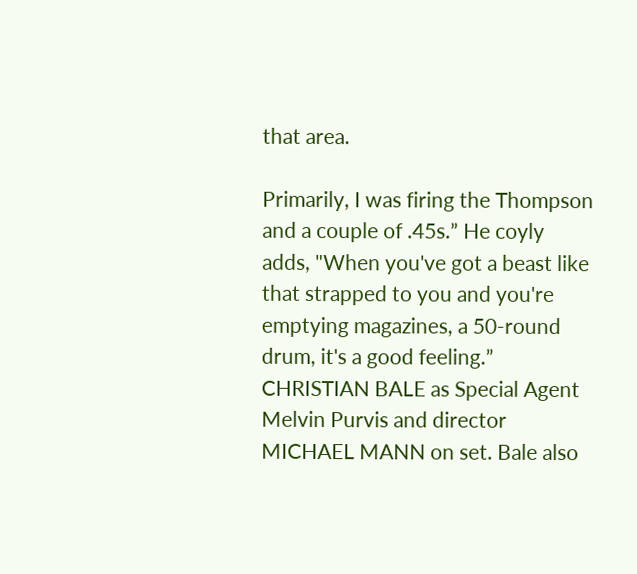that area.

Primarily, I was firing the Thompson and a couple of .45s.” He coyly adds, "When you've got a beast like that strapped to you and you're emptying magazines, a 50-round drum, it's a good feeling.” CHRISTIAN BALE as Special Agent Melvin Purvis and director MICHAEL MANN on set. Bale also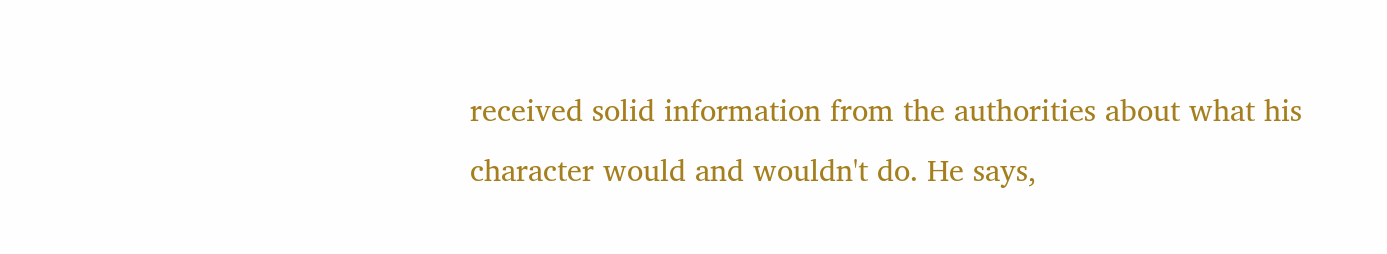received solid information from the authorities about what his character would and wouldn't do. He says,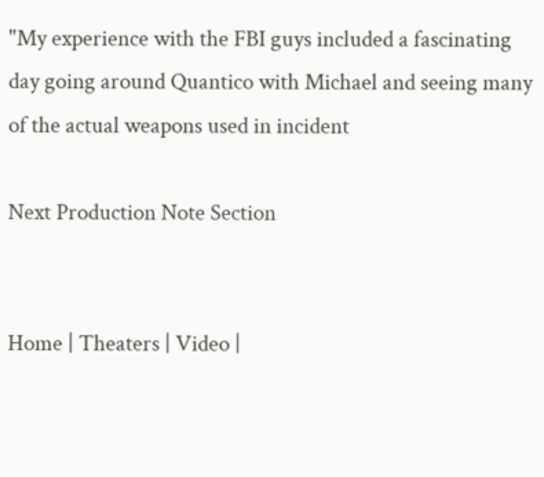"My experience with the FBI guys included a fascinating day going around Quantico with Michael and seeing many of the actual weapons used in incident

Next Production Note Section


Home | Theaters | Video |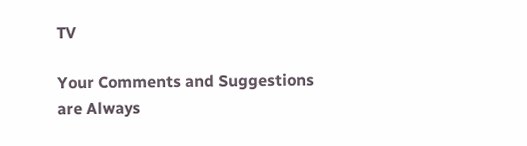TV

Your Comments and Suggestions are Always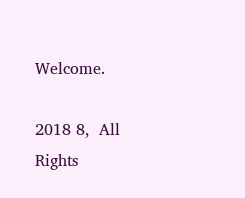Welcome.

2018 8,  All Rights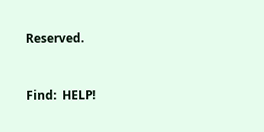Reserved.


Find:  HELP!